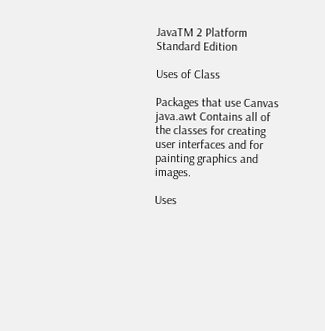JavaTM 2 Platform
Standard Edition

Uses of Class

Packages that use Canvas
java.awt Contains all of the classes for creating user interfaces and for painting graphics and images.

Uses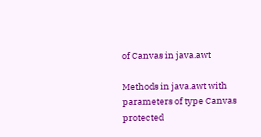of Canvas in java.awt

Methods in java.awt with parameters of type Canvas
protected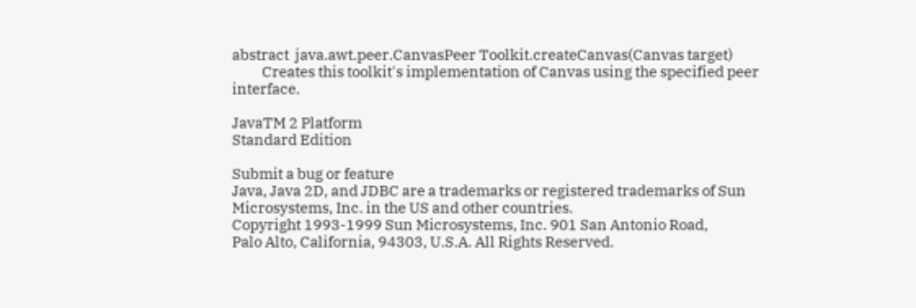abstract  java.awt.peer.CanvasPeer Toolkit.createCanvas(Canvas target)
          Creates this toolkit's implementation of Canvas using the specified peer interface.

JavaTM 2 Platform
Standard Edition

Submit a bug or feature
Java, Java 2D, and JDBC are a trademarks or registered trademarks of Sun Microsystems, Inc. in the US and other countries.
Copyright 1993-1999 Sun Microsystems, Inc. 901 San Antonio Road,
Palo Alto, California, 94303, U.S.A. All Rights Reserved.